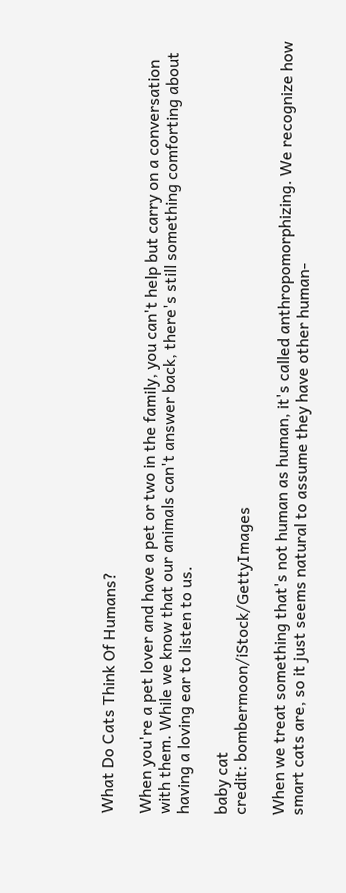What Do Cats Think Of Humans?

When you're a pet lover and have a pet or two in the family, you can't help but carry on a conversation with them. While we know that our animals can't answer back, there's still something comforting about having a loving ear to listen to us.

baby cat
credit: bombermoon/iStock/GettyImages

When we treat something that's not human as human, it's called anthropomorphizing. We recognize how smart cats are, so it just seems natural to assume they have other human-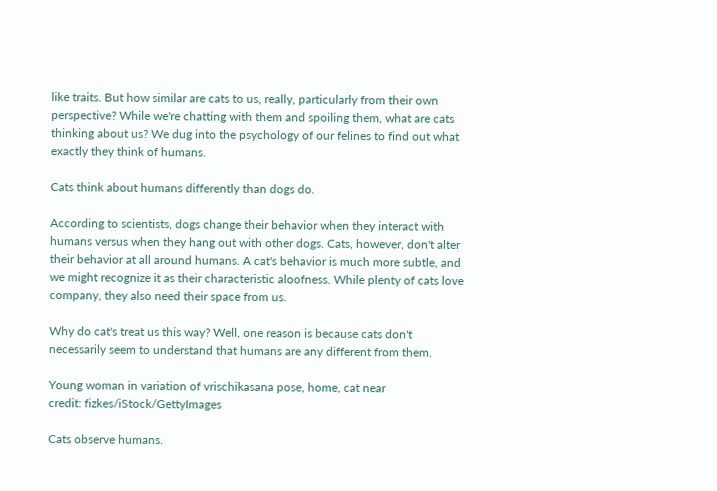like traits. But how similar are cats to us, really, particularly from their own perspective? While we're chatting with them and spoiling them, what are cats thinking about us? We dug into the psychology of our felines to find out what exactly they think of humans.

Cats think about humans differently than dogs do.

According to scientists, dogs change their behavior when they interact with humans versus when they hang out with other dogs. Cats, however, don't alter their behavior at all around humans. A cat's behavior is much more subtle, and we might recognize it as their characteristic aloofness. While plenty of cats love company, they also need their space from us.

Why do cat's treat us this way? Well, one reason is because cats don't necessarily seem to understand that humans are any different from them.

Young woman in variation of vrischikasana pose, home, cat near
credit: fizkes/iStock/GettyImages

Cats observe humans.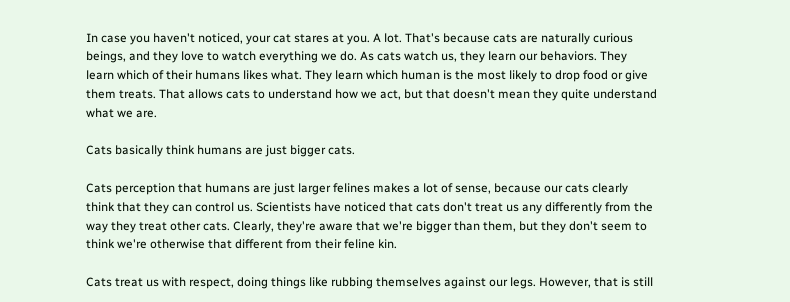In case you haven't noticed, your cat stares at you. A lot. That's because cats are naturally curious beings, and they love to watch everything we do. As cats watch us, they learn our behaviors. They learn which of their humans likes what. They learn which human is the most likely to drop food or give them treats. That allows cats to understand how we act, but that doesn't mean they quite understand what we are.

Cats basically think humans are just bigger cats.

Cats perception that humans are just larger felines makes a lot of sense, because our cats clearly think that they can control us. Scientists have noticed that cats don't treat us any differently from the way they treat other cats. Clearly, they're aware that we're bigger than them, but they don't seem to think we're otherwise that different from their feline kin.

Cats treat us with respect, doing things like rubbing themselves against our legs. However, that is still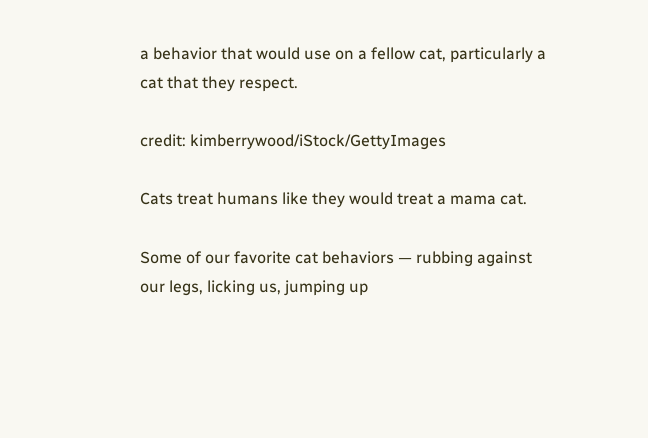a behavior that would use on a fellow cat, particularly a cat that they respect.

credit: kimberrywood/iStock/GettyImages

Cats treat humans like they would treat a mama cat.

Some of our favorite cat behaviors — rubbing against our legs, licking us, jumping up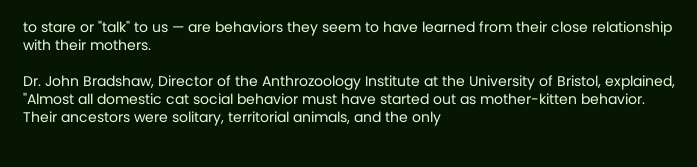to stare or "talk" to us — are behaviors they seem to have learned from their close relationship with their mothers.

Dr. John Bradshaw, Director of the Anthrozoology Institute at the University of Bristol, explained, "Almost all domestic cat social behavior must have started out as mother-kitten behavior. Their ancestors were solitary, territorial animals, and the only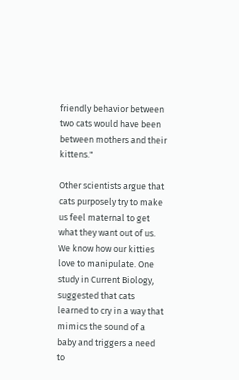friendly behavior between two cats would have been between mothers and their kittens."

Other scientists argue that cats purposely try to make us feel maternal to get what they want out of us. We know how our kitties love to manipulate. One study in Current Biology, suggested that cats learned to cry in a way that mimics the sound of a baby and triggers a need to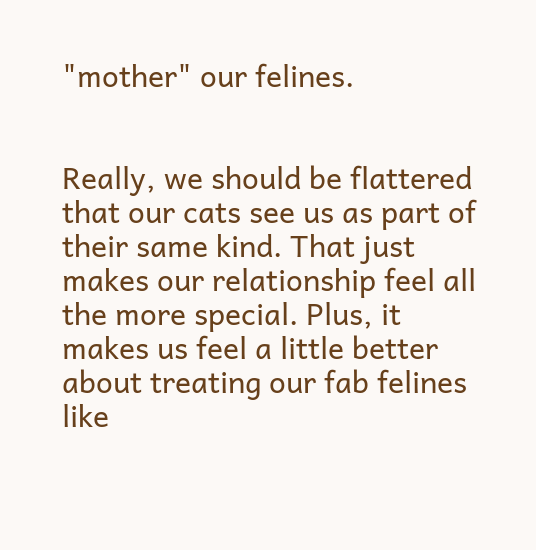"mother" our felines.


Really, we should be flattered that our cats see us as part of their same kind. That just makes our relationship feel all the more special. Plus, it makes us feel a little better about treating our fab felines like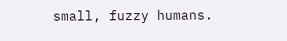small, fuzzy humans.